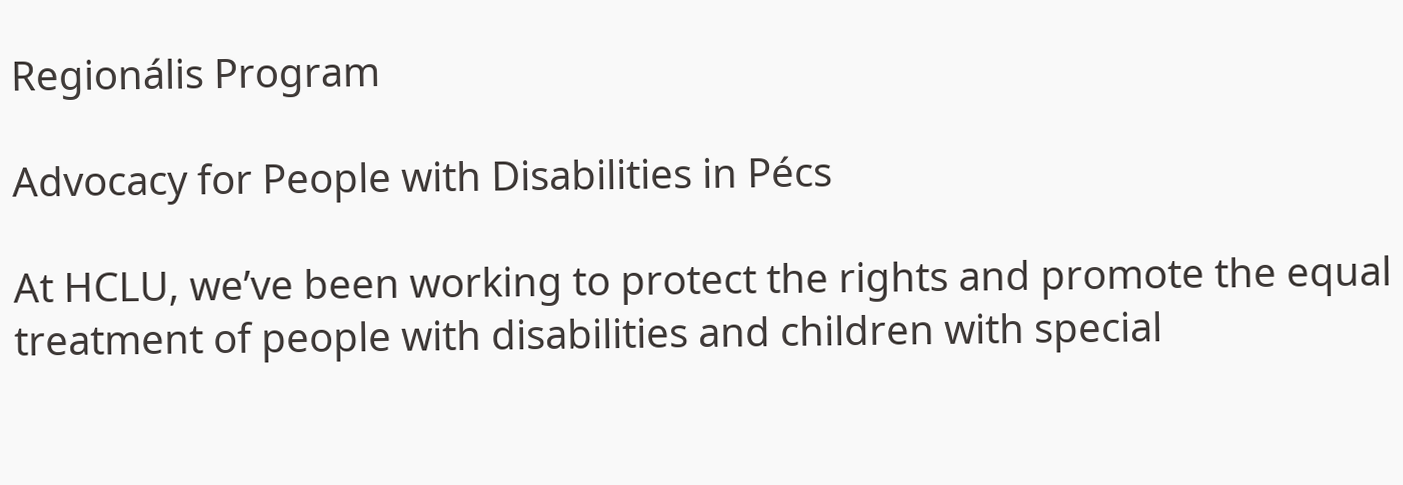Regionális Program

Advocacy for People with Disabilities in Pécs

At HCLU, we’ve been working to protect the rights and promote the equal treatment of people with disabilities and children with special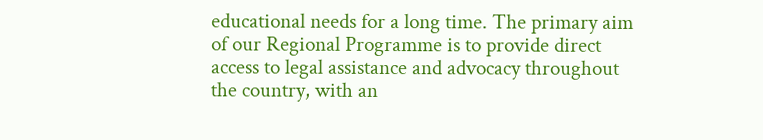educational needs for a long time. The primary aim of our Regional Programme is to provide direct access to legal assistance and advocacy throughout the country, with an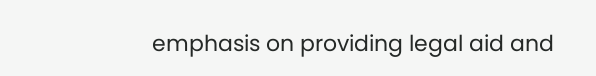emphasis on providing legal aid and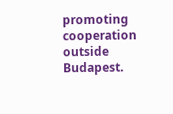promoting cooperation outside Budapest.